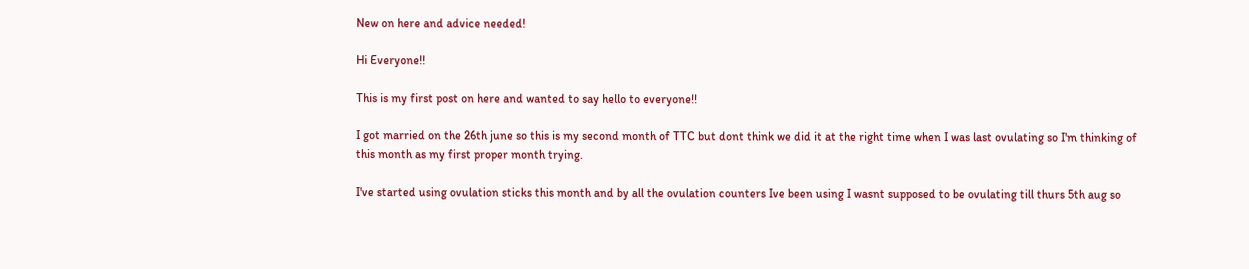New on here and advice needed!

Hi Everyone!!

This is my first post on here and wanted to say hello to everyone!!

I got married on the 26th june so this is my second month of TTC but dont think we did it at the right time when I was last ovulating so I'm thinking of this month as my first proper month trying.

I've started using ovulation sticks this month and by all the ovulation counters Ive been using I wasnt supposed to be ovulating till thurs 5th aug so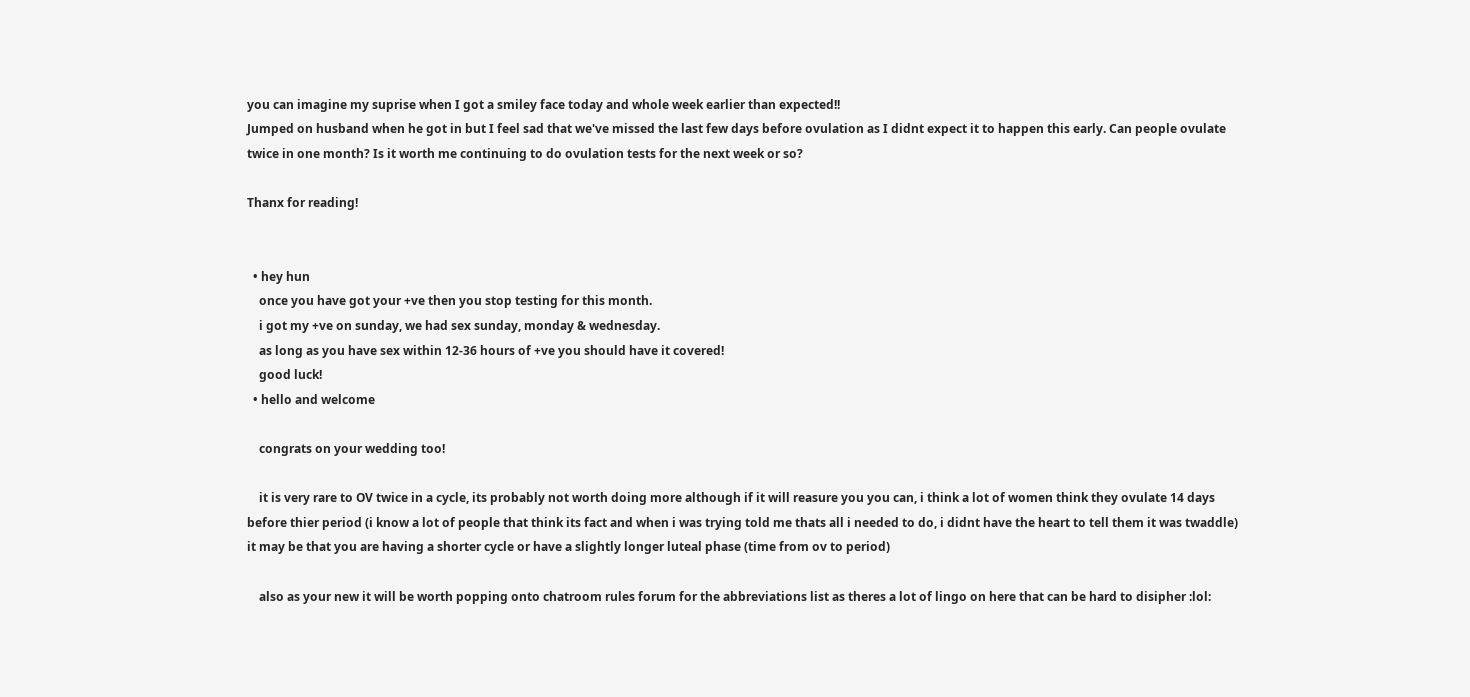you can imagine my suprise when I got a smiley face today and whole week earlier than expected!!
Jumped on husband when he got in but I feel sad that we've missed the last few days before ovulation as I didnt expect it to happen this early. Can people ovulate twice in one month? Is it worth me continuing to do ovulation tests for the next week or so?

Thanx for reading!


  • hey hun
    once you have got your +ve then you stop testing for this month.
    i got my +ve on sunday, we had sex sunday, monday & wednesday.
    as long as you have sex within 12-36 hours of +ve you should have it covered!
    good luck!
  • hello and welcome

    congrats on your wedding too!

    it is very rare to OV twice in a cycle, its probably not worth doing more although if it will reasure you you can, i think a lot of women think they ovulate 14 days before thier period (i know a lot of people that think its fact and when i was trying told me thats all i needed to do, i didnt have the heart to tell them it was twaddle) it may be that you are having a shorter cycle or have a slightly longer luteal phase (time from ov to period)

    also as your new it will be worth popping onto chatroom rules forum for the abbreviations list as theres a lot of lingo on here that can be hard to disipher :lol: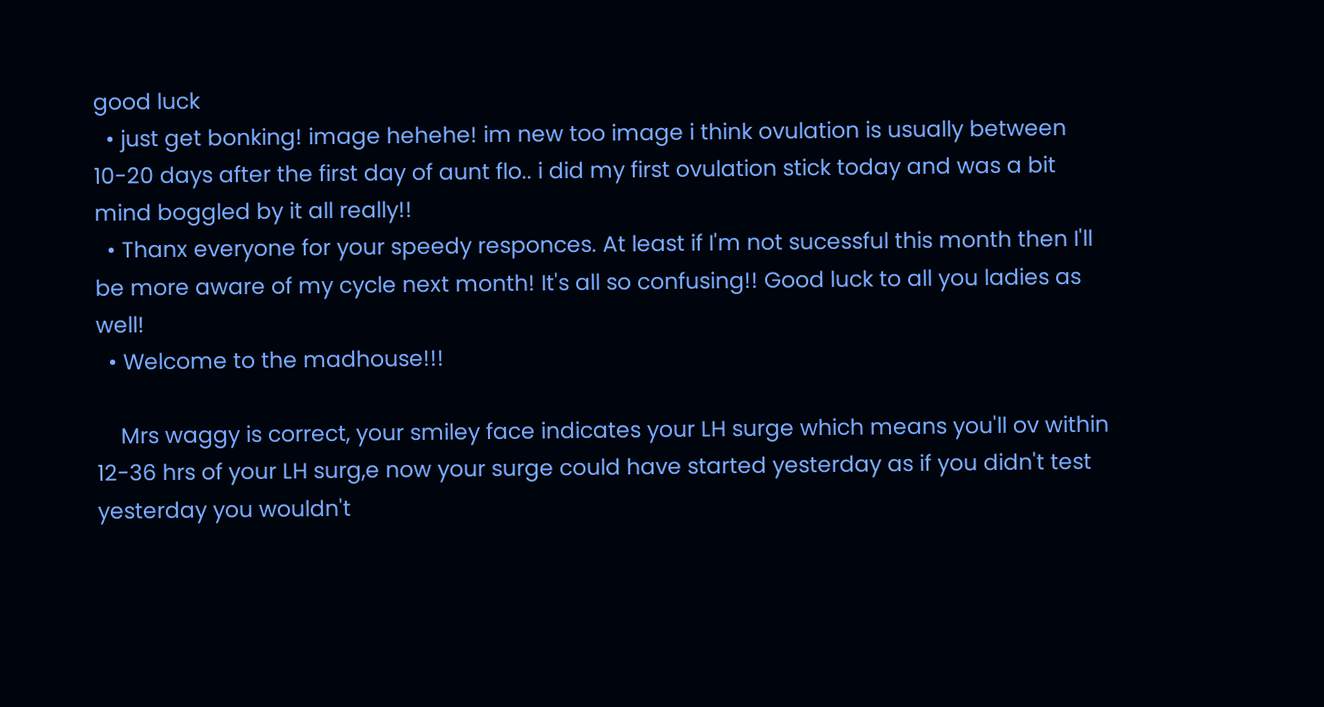good luck
  • just get bonking! image hehehe! im new too image i think ovulation is usually between 10-20 days after the first day of aunt flo.. i did my first ovulation stick today and was a bit mind boggled by it all really!!
  • Thanx everyone for your speedy responces. At least if I'm not sucessful this month then I'll be more aware of my cycle next month! It's all so confusing!! Good luck to all you ladies as well!
  • Welcome to the madhouse!!!

    Mrs waggy is correct, your smiley face indicates your LH surge which means you'll ov within 12-36 hrs of your LH surg,e now your surge could have started yesterday as if you didn't test yesterday you wouldn't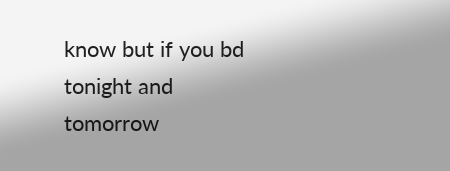know but if you bd tonight and tomorrow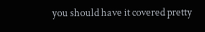you should have it covered pretty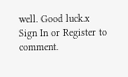well. Good luck.x
Sign In or Register to comment.